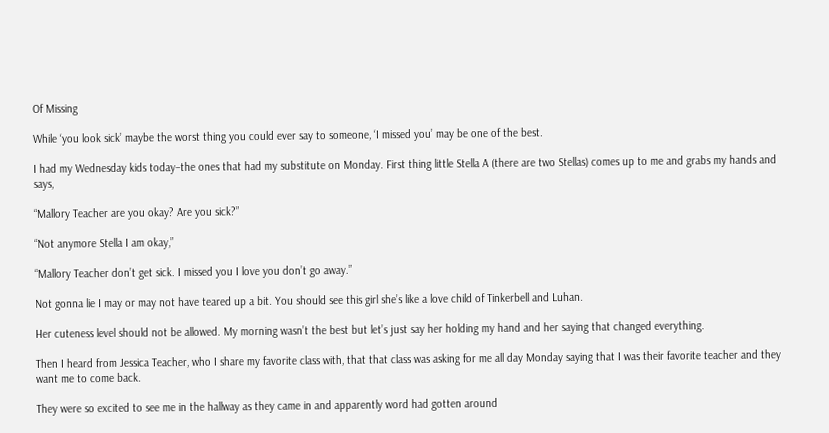Of Missing

While ‘you look sick’ maybe the worst thing you could ever say to someone, ‘I missed you’ may be one of the best.

I had my Wednesday kids today–the ones that had my substitute on Monday. First thing little Stella A (there are two Stellas) comes up to me and grabs my hands and says,

“Mallory Teacher are you okay? Are you sick?”

“Not anymore Stella I am okay,”

“Mallory Teacher don’t get sick. I missed you I love you don’t go away.”

Not gonna lie I may or may not have teared up a bit. You should see this girl she’s like a love child of Tinkerbell and Luhan.

Her cuteness level should not be allowed. My morning wasn’t the best but let’s just say her holding my hand and her saying that changed everything.

Then I heard from Jessica Teacher, who I share my favorite class with, that that class was asking for me all day Monday saying that I was their favorite teacher and they want me to come back.

They were so excited to see me in the hallway as they came in and apparently word had gotten around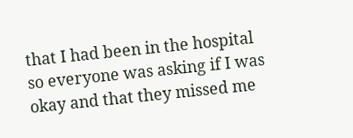that I had been in the hospital so everyone was asking if I was okay and that they missed me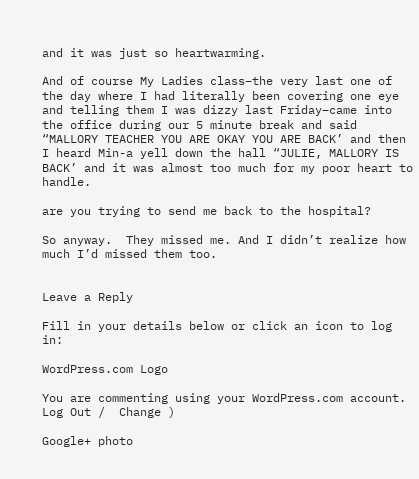and it was just so heartwarming.

And of course My Ladies class–the very last one of the day where I had literally been covering one eye and telling them I was dizzy last Friday–came into the office during our 5 minute break and said “MALLORY TEACHER YOU ARE OKAY YOU ARE BACK’ and then I heard Min-a yell down the hall “JULIE, MALLORY IS BACK’ and it was almost too much for my poor heart to handle.

are you trying to send me back to the hospital?

So anyway.  They missed me. And I didn’t realize how much I’d missed them too.


Leave a Reply

Fill in your details below or click an icon to log in:

WordPress.com Logo

You are commenting using your WordPress.com account. Log Out /  Change )

Google+ photo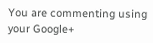You are commenting using your Google+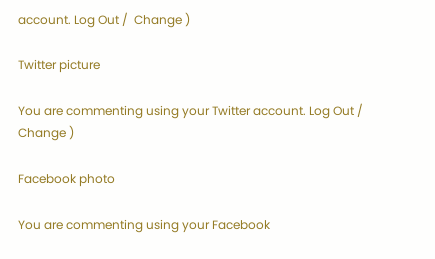account. Log Out /  Change )

Twitter picture

You are commenting using your Twitter account. Log Out /  Change )

Facebook photo

You are commenting using your Facebook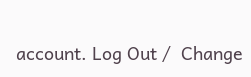account. Log Out /  Change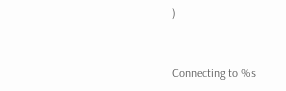)


Connecting to %s